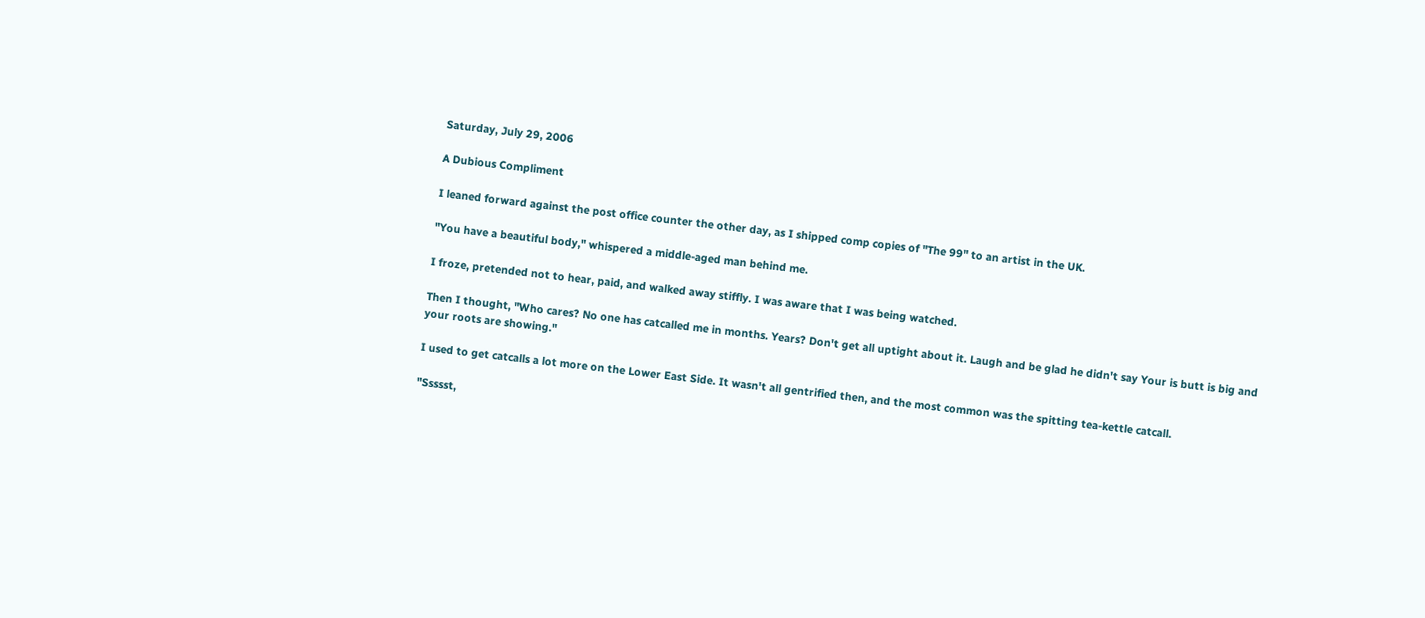Saturday, July 29, 2006

A Dubious Compliment

I leaned forward against the post office counter the other day, as I shipped comp copies of "The 99" to an artist in the UK.

"You have a beautiful body," whispered a middle-aged man behind me.

I froze, pretended not to hear, paid, and walked away stiffly. I was aware that I was being watched.

Then I thought, "Who cares? No one has catcalled me in months. Years? Don't get all uptight about it. Laugh and be glad he didn't say Your is butt is big and your roots are showing."

I used to get catcalls a lot more on the Lower East Side. It wasn't all gentrified then, and the most common was the spitting tea-kettle catcall.

"Ssssst,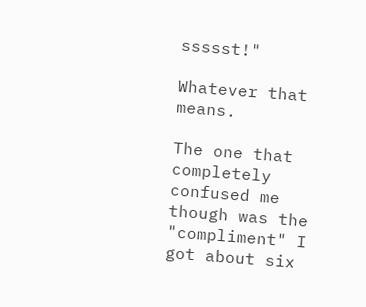ssssst!"

Whatever that means.

The one that completely confused me though was the "compliment" I got about six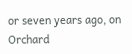or seven years ago, on Orchard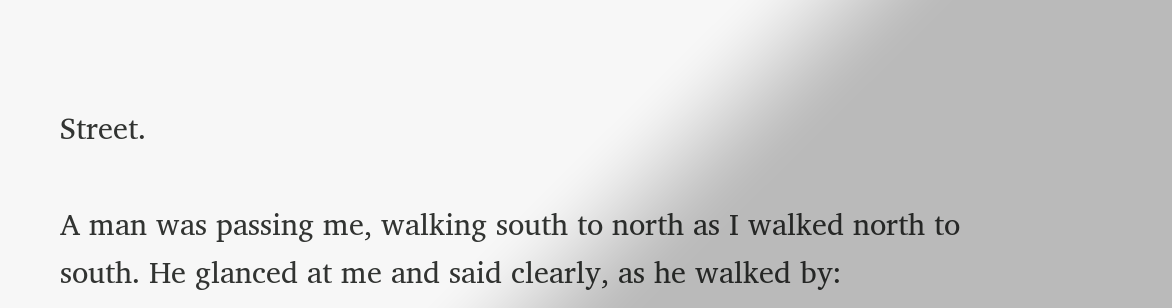Street.

A man was passing me, walking south to north as I walked north to south. He glanced at me and said clearly, as he walked by: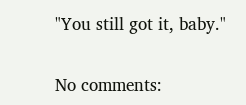"You still got it, baby."

No comments: